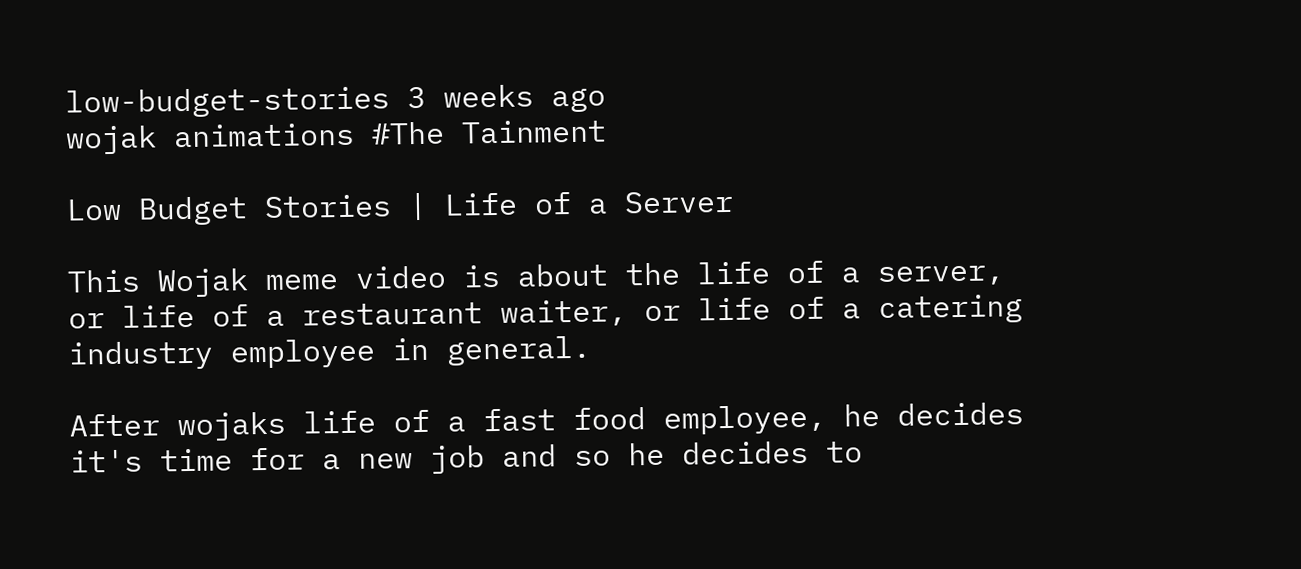low-budget-stories 3 weeks ago
wojak animations #The Tainment

Low Budget Stories | Life of a Server

This Wojak meme video is about the life of a server, or life of a restaurant waiter, or life of a catering industry employee in general.

After wojaks life of a fast food employee, he decides it's time for a new job and so he decides to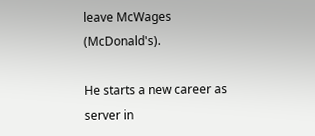leave McWages (McDonald's).

He starts a new career as server in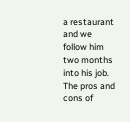a restaurant and we follow him two months into his job. The pros and cons of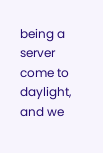being a server come to daylight, and we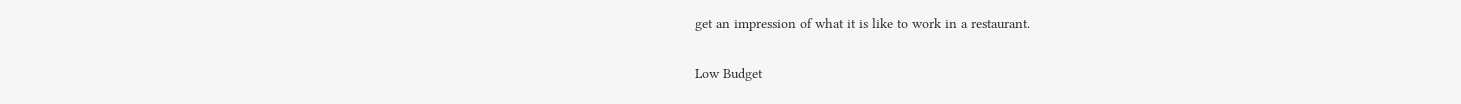get an impression of what it is like to work in a restaurant.

Low Budget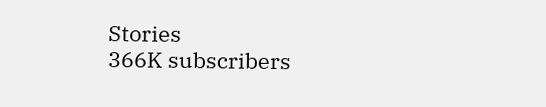Stories
366K subscribers